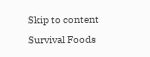Skip to content
Survival Foods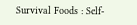Survival Foods : Self-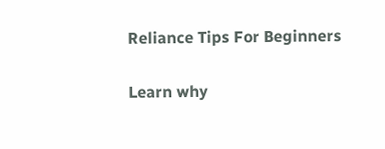Reliance Tips For Beginners

Learn why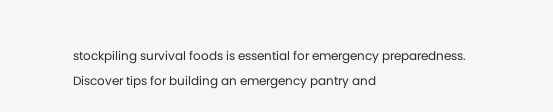stockpiling survival foods is essential for emergency preparedness. Discover tips for building an emergency pantry and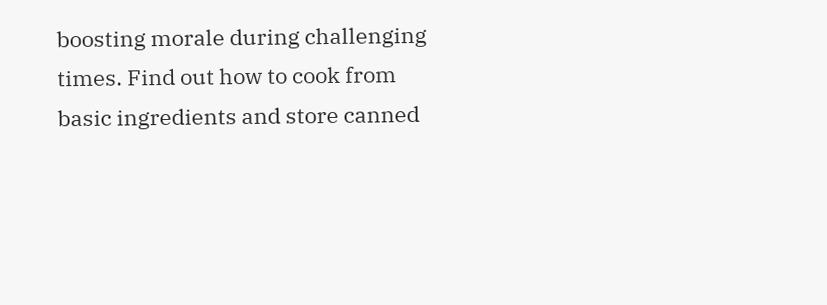boosting morale during challenging times. Find out how to cook from basic ingredients and store canned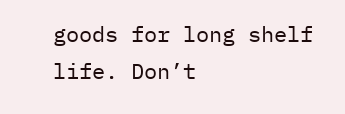goods for long shelf life. Don’t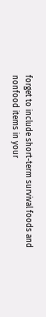forget to include short-term survival foods and nonfood items in your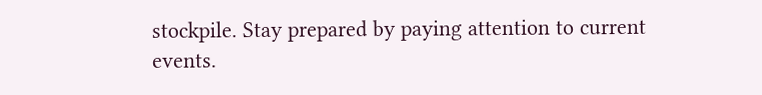stockpile. Stay prepared by paying attention to current events.